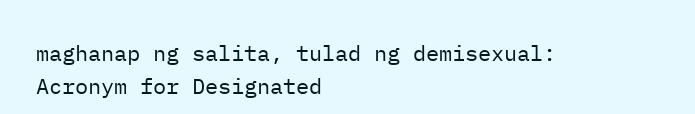maghanap ng salita, tulad ng demisexual:
Acronym for Designated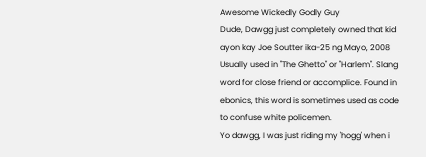Awesome Wickedly Godly Guy
Dude, Dawgg just completely owned that kid
ayon kay Joe Soutter ika-25 ng Mayo, 2008
Usually used in "The Ghetto" or "Harlem". Slang word for close friend or accomplice. Found in ebonics, this word is sometimes used as code to confuse white policemen.
Yo dawgg, I was just riding my 'hogg' when i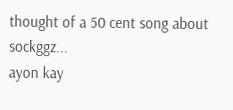thought of a 50 cent song about sockggz...
ayon kay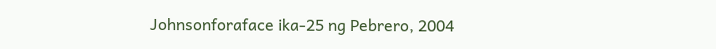Johnsonforaface ika-25 ng Pebrero, 2004